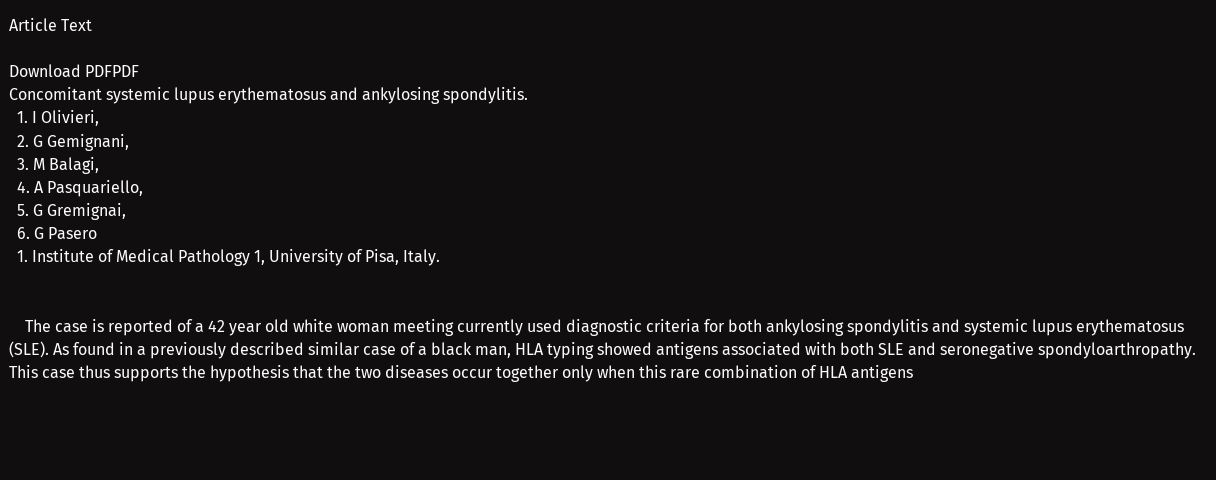Article Text

Download PDFPDF
Concomitant systemic lupus erythematosus and ankylosing spondylitis.
  1. I Olivieri,
  2. G Gemignani,
  3. M Balagi,
  4. A Pasquariello,
  5. G Gremignai,
  6. G Pasero
  1. Institute of Medical Pathology 1, University of Pisa, Italy.


    The case is reported of a 42 year old white woman meeting currently used diagnostic criteria for both ankylosing spondylitis and systemic lupus erythematosus (SLE). As found in a previously described similar case of a black man, HLA typing showed antigens associated with both SLE and seronegative spondyloarthropathy. This case thus supports the hypothesis that the two diseases occur together only when this rare combination of HLA antigens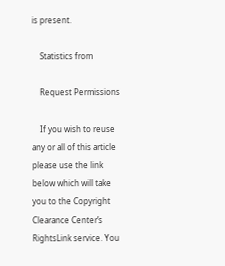is present.

    Statistics from

    Request Permissions

    If you wish to reuse any or all of this article please use the link below which will take you to the Copyright Clearance Center’s RightsLink service. You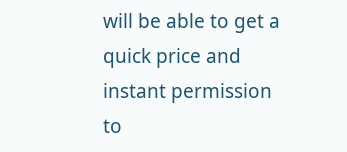will be able to get a quick price and instant permission to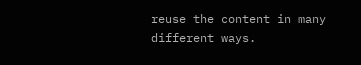reuse the content in many different ways.